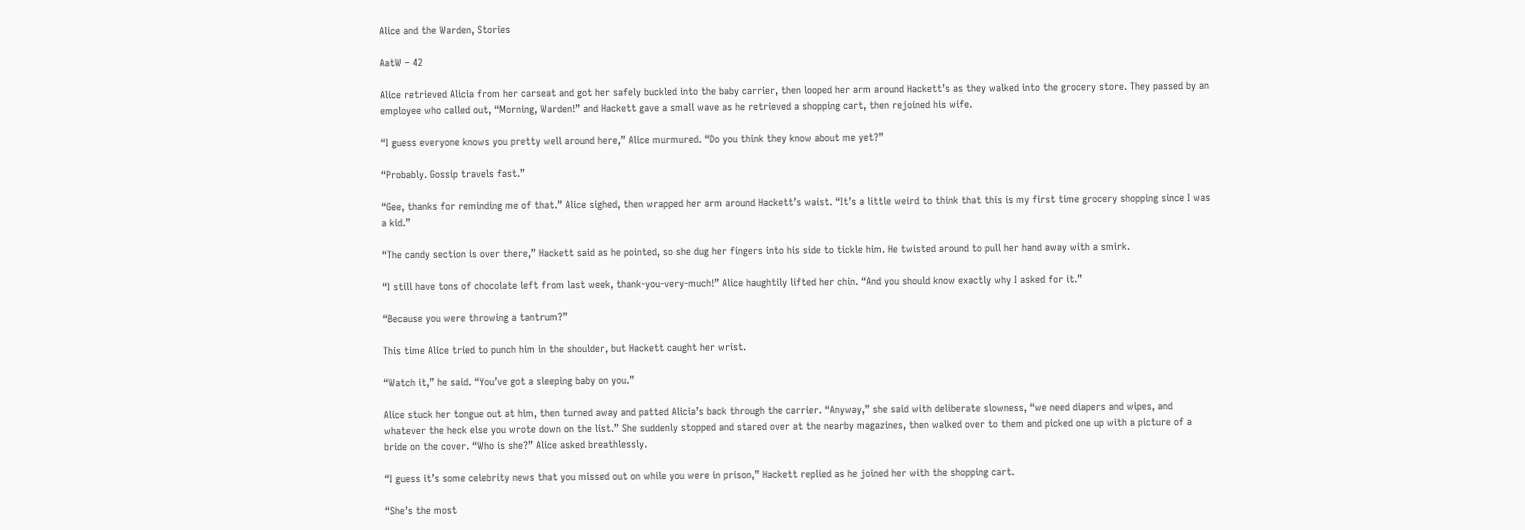Alice and the Warden, Stories

AatW – 42

Alice retrieved Alicia from her carseat and got her safely buckled into the baby carrier, then looped her arm around Hackett’s as they walked into the grocery store. They passed by an employee who called out, “Morning, Warden!” and Hackett gave a small wave as he retrieved a shopping cart, then rejoined his wife.

“I guess everyone knows you pretty well around here,” Alice murmured. “Do you think they know about me yet?”

“Probably. Gossip travels fast.”

“Gee, thanks for reminding me of that.” Alice sighed, then wrapped her arm around Hackett’s waist. “It’s a little weird to think that this is my first time grocery shopping since I was a kid.”

“The candy section is over there,” Hackett said as he pointed, so she dug her fingers into his side to tickle him. He twisted around to pull her hand away with a smirk.

“I still have tons of chocolate left from last week, thank-you-very-much!” Alice haughtily lifted her chin. “And you should know exactly why I asked for it.”

“Because you were throwing a tantrum?”

This time Alice tried to punch him in the shoulder, but Hackett caught her wrist.

“Watch it,” he said. “You’ve got a sleeping baby on you.”

Alice stuck her tongue out at him, then turned away and patted Alicia’s back through the carrier. “Anyway,” she said with deliberate slowness, “we need diapers and wipes, and whatever the heck else you wrote down on the list.” She suddenly stopped and stared over at the nearby magazines, then walked over to them and picked one up with a picture of a bride on the cover. “Who is she?” Alice asked breathlessly.

“I guess it’s some celebrity news that you missed out on while you were in prison,” Hackett replied as he joined her with the shopping cart.

“She’s the most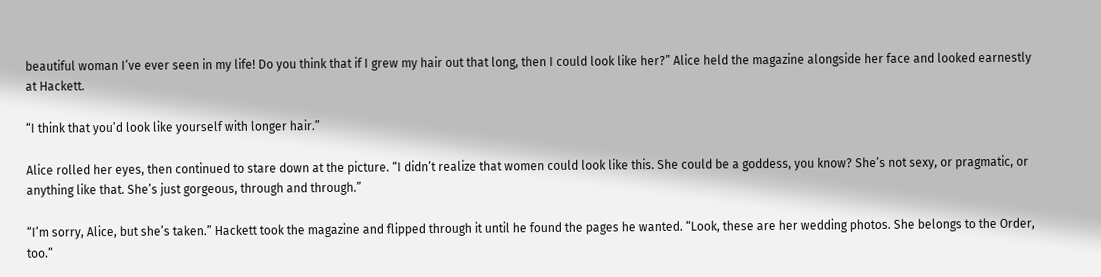beautiful woman I’ve ever seen in my life! Do you think that if I grew my hair out that long, then I could look like her?” Alice held the magazine alongside her face and looked earnestly at Hackett.

“I think that you’d look like yourself with longer hair.”

Alice rolled her eyes, then continued to stare down at the picture. “I didn’t realize that women could look like this. She could be a goddess, you know? She’s not sexy, or pragmatic, or anything like that. She’s just gorgeous, through and through.”

“I’m sorry, Alice, but she’s taken.” Hackett took the magazine and flipped through it until he found the pages he wanted. “Look, these are her wedding photos. She belongs to the Order, too.”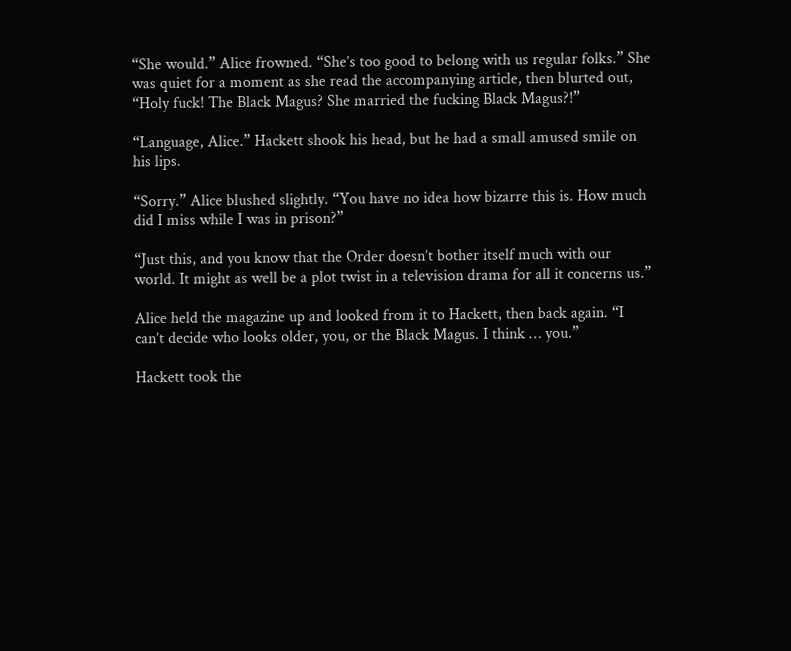“She would.” Alice frowned. “She’s too good to belong with us regular folks.” She was quiet for a moment as she read the accompanying article, then blurted out, “Holy fuck! The Black Magus? She married the fucking Black Magus?!”

“Language, Alice.” Hackett shook his head, but he had a small amused smile on his lips.

“Sorry.” Alice blushed slightly. “You have no idea how bizarre this is. How much did I miss while I was in prison?”

“Just this, and you know that the Order doesn’t bother itself much with our world. It might as well be a plot twist in a television drama for all it concerns us.”

Alice held the magazine up and looked from it to Hackett, then back again. “I can’t decide who looks older, you, or the Black Magus. I think … you.”

Hackett took the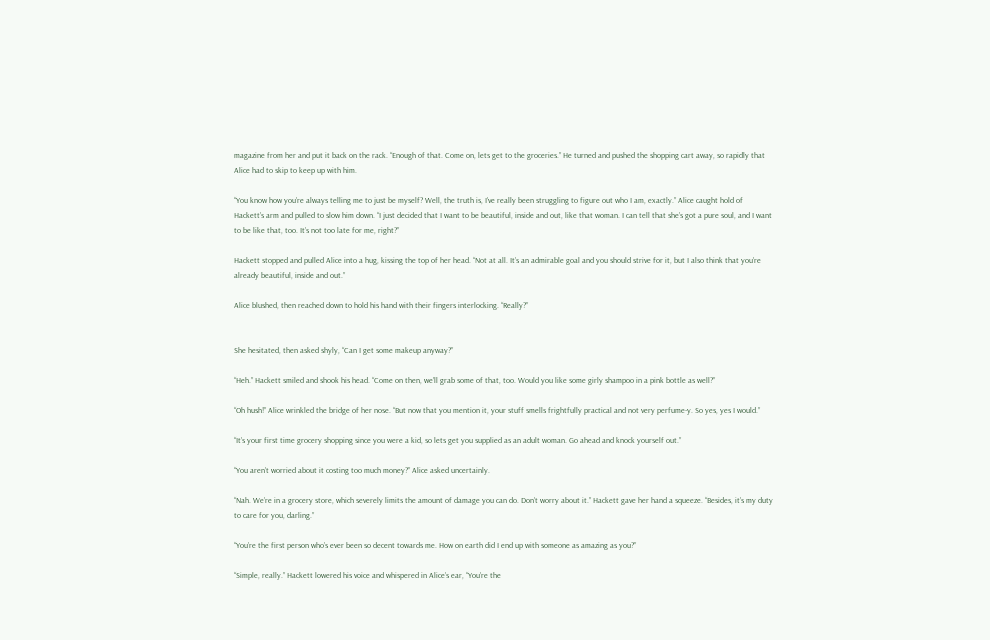magazine from her and put it back on the rack. “Enough of that. Come on, lets get to the groceries.” He turned and pushed the shopping cart away, so rapidly that Alice had to skip to keep up with him.

“You know how you’re always telling me to just be myself? Well, the truth is, I’ve really been struggling to figure out who I am, exactly.” Alice caught hold of Hackett’s arm and pulled to slow him down. “I just decided that I want to be beautiful, inside and out, like that woman. I can tell that she’s got a pure soul, and I want to be like that, too. It’s not too late for me, right?”

Hackett stopped and pulled Alice into a hug, kissing the top of her head. “Not at all. It’s an admirable goal and you should strive for it, but I also think that you’re already beautiful, inside and out.”

Alice blushed, then reached down to hold his hand with their fingers interlocking. “Really?”


She hesitated, then asked shyly, “Can I get some makeup anyway?”

“Heh.” Hackett smiled and shook his head. “Come on then, we’ll grab some of that, too. Would you like some girly shampoo in a pink bottle as well?”

“Oh hush!” Alice wrinkled the bridge of her nose. “But now that you mention it, your stuff smells frightfully practical and not very perfume-y. So yes, yes I would.”

“It’s your first time grocery shopping since you were a kid, so lets get you supplied as an adult woman. Go ahead and knock yourself out.”

“You aren’t worried about it costing too much money?” Alice asked uncertainly.

“Nah. We’re in a grocery store, which severely limits the amount of damage you can do. Don’t worry about it.” Hackett gave her hand a squeeze. “Besides, it’s my duty to care for you, darling.”

“You’re the first person who’s ever been so decent towards me. How on earth did I end up with someone as amazing as you?”

“Simple, really.” Hackett lowered his voice and whispered in Alice’s ear, “You’re the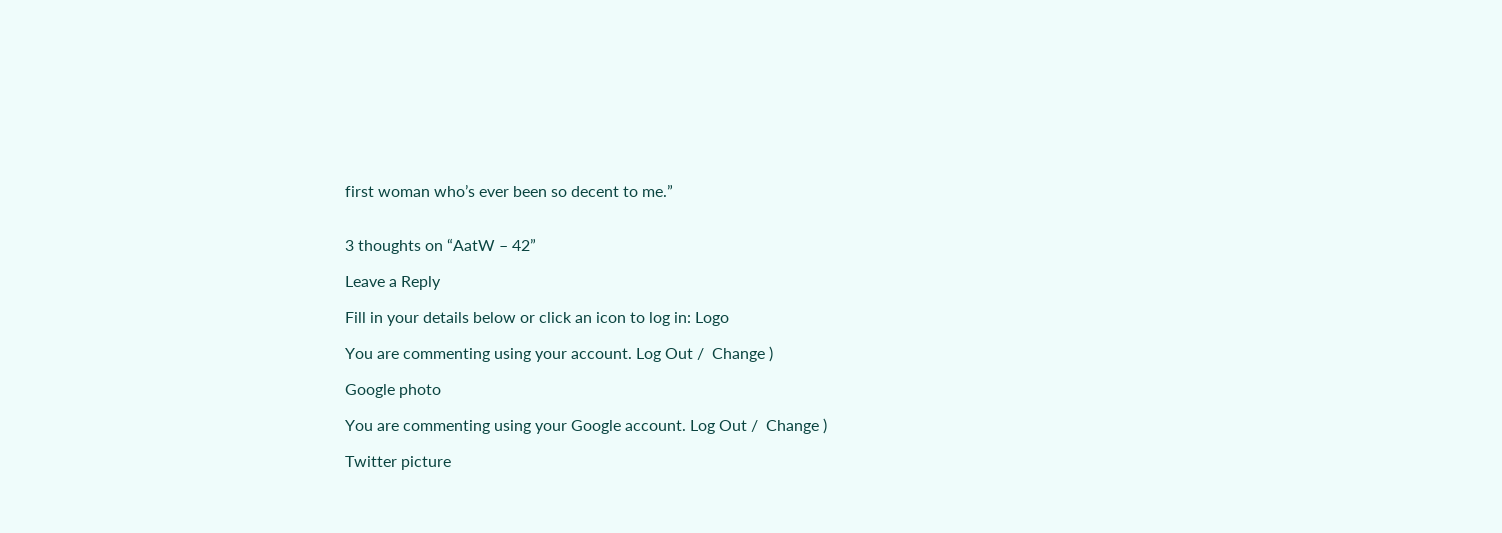first woman who’s ever been so decent to me.”


3 thoughts on “AatW – 42”

Leave a Reply

Fill in your details below or click an icon to log in: Logo

You are commenting using your account. Log Out /  Change )

Google photo

You are commenting using your Google account. Log Out /  Change )

Twitter picture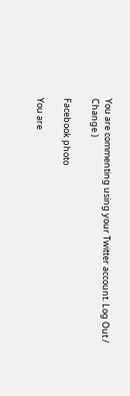You are commenting using your Twitter account. Log Out /  Change )

Facebook photo

You are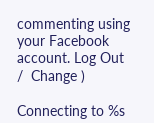commenting using your Facebook account. Log Out /  Change )

Connecting to %s